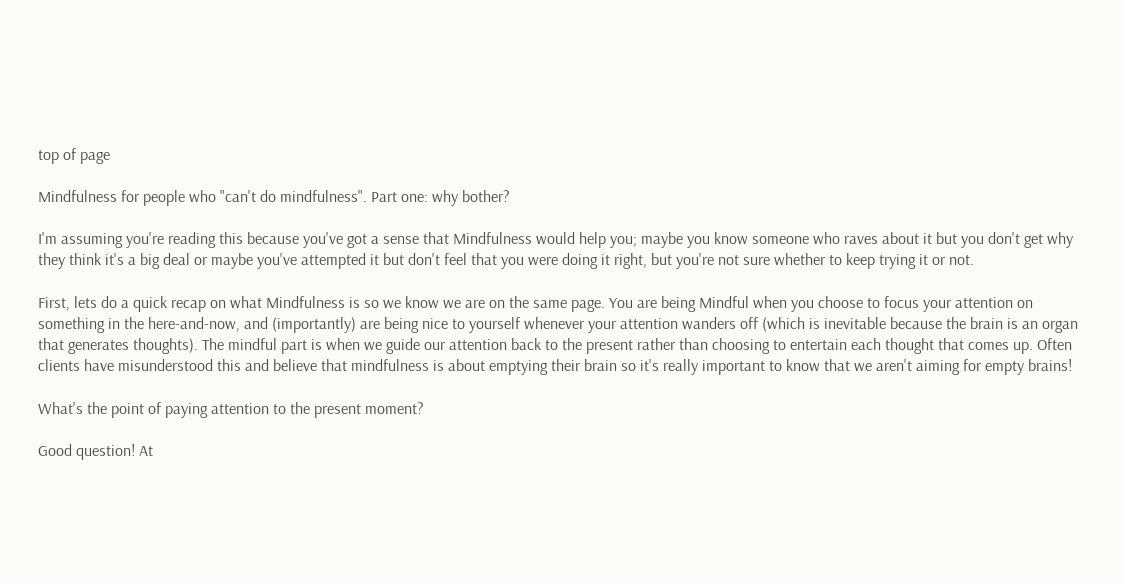top of page

Mindfulness for people who "can't do mindfulness". Part one: why bother?

I'm assuming you're reading this because you've got a sense that Mindfulness would help you; maybe you know someone who raves about it but you don't get why they think it's a big deal or maybe you've attempted it but don't feel that you were doing it right, but you're not sure whether to keep trying it or not.

First, lets do a quick recap on what Mindfulness is so we know we are on the same page. You are being Mindful when you choose to focus your attention on something in the here-and-now, and (importantly) are being nice to yourself whenever your attention wanders off (which is inevitable because the brain is an organ that generates thoughts). The mindful part is when we guide our attention back to the present rather than choosing to entertain each thought that comes up. Often clients have misunderstood this and believe that mindfulness is about emptying their brain so it's really important to know that we aren't aiming for empty brains!

What's the point of paying attention to the present moment?

Good question! At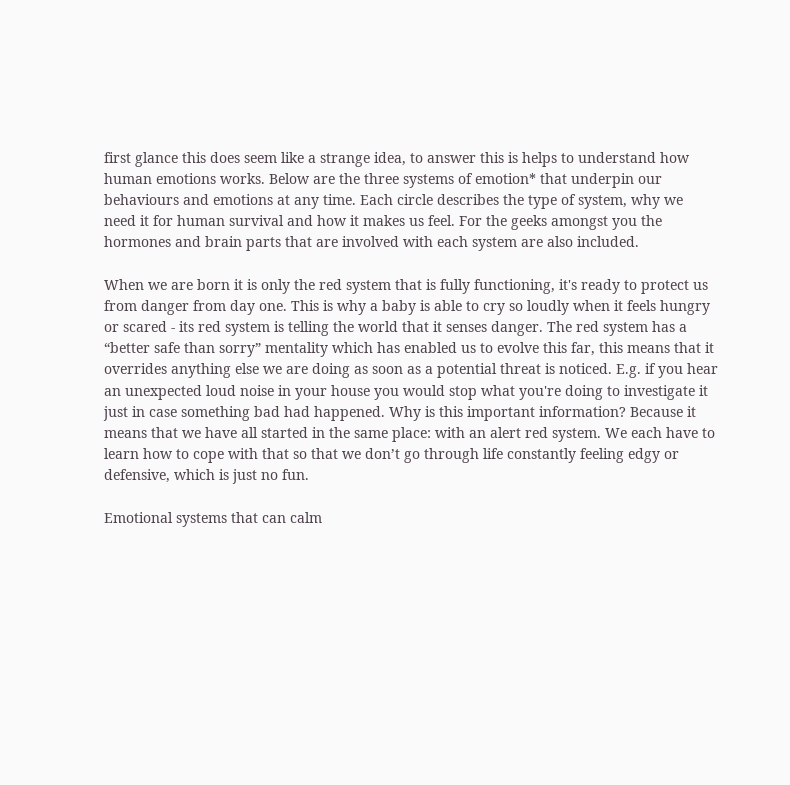first glance this does seem like a strange idea, to answer this is helps to understand how human emotions works. Below are the three systems of emotion* that underpin our behaviours and emotions at any time. Each circle describes the type of system, why we need it for human survival and how it makes us feel. For the geeks amongst you the hormones and brain parts that are involved with each system are also included.

When we are born it is only the red system that is fully functioning, it's ready to protect us from danger from day one. This is why a baby is able to cry so loudly when it feels hungry or scared - its red system is telling the world that it senses danger. The red system has a “better safe than sorry” mentality which has enabled us to evolve this far, this means that it overrides anything else we are doing as soon as a potential threat is noticed. E.g. if you hear an unexpected loud noise in your house you would stop what you're doing to investigate it just in case something bad had happened. Why is this important information? Because it means that we have all started in the same place: with an alert red system. We each have to learn how to cope with that so that we don’t go through life constantly feeling edgy or defensive, which is just no fun.

Emotional systems that can calm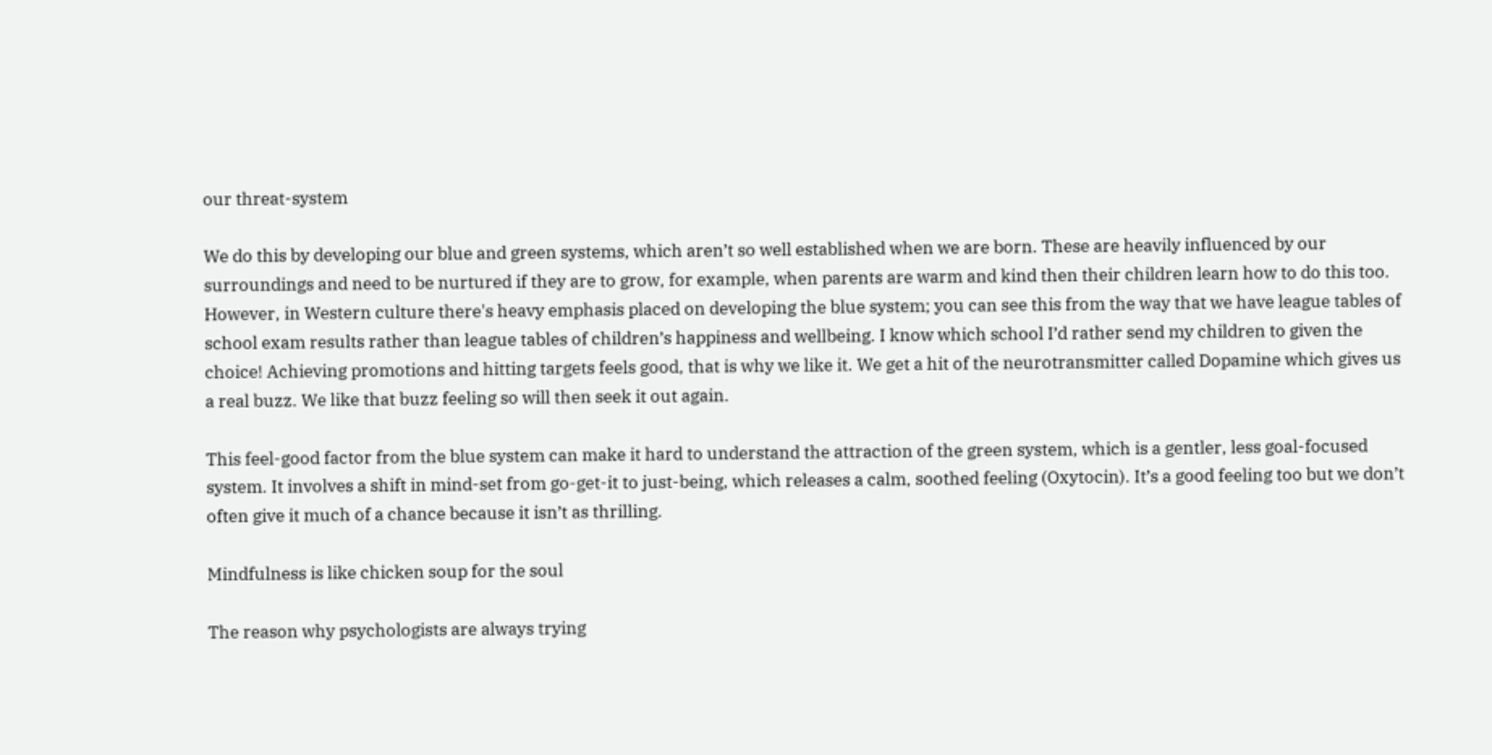our threat-system

We do this by developing our blue and green systems, which aren’t so well established when we are born. These are heavily influenced by our surroundings and need to be nurtured if they are to grow, for example, when parents are warm and kind then their children learn how to do this too. However, in Western culture there's heavy emphasis placed on developing the blue system; you can see this from the way that we have league tables of school exam results rather than league tables of children’s happiness and wellbeing. I know which school I’d rather send my children to given the choice! Achieving promotions and hitting targets feels good, that is why we like it. We get a hit of the neurotransmitter called Dopamine which gives us a real buzz. We like that buzz feeling so will then seek it out again.

This feel-good factor from the blue system can make it hard to understand the attraction of the green system, which is a gentler, less goal-focused system. It involves a shift in mind-set from go-get-it to just-being, which releases a calm, soothed feeling (Oxytocin). It’s a good feeling too but we don’t often give it much of a chance because it isn’t as thrilling.

Mindfulness is like chicken soup for the soul

The reason why psychologists are always trying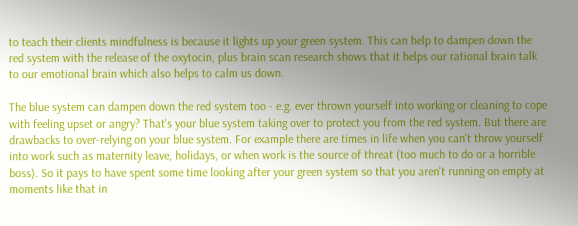to teach their clients mindfulness is because it lights up your green system. This can help to dampen down the red system with the release of the oxytocin, plus brain scan research shows that it helps our rational brain talk to our emotional brain which also helps to calm us down.

The blue system can dampen down the red system too - e.g. ever thrown yourself into working or cleaning to cope with feeling upset or angry? That's your blue system taking over to protect you from the red system. But there are drawbacks to over-relying on your blue system. For example there are times in life when you can't throw yourself into work such as maternity leave, holidays, or when work is the source of threat (too much to do or a horrible boss). So it pays to have spent some time looking after your green system so that you aren't running on empty at moments like that in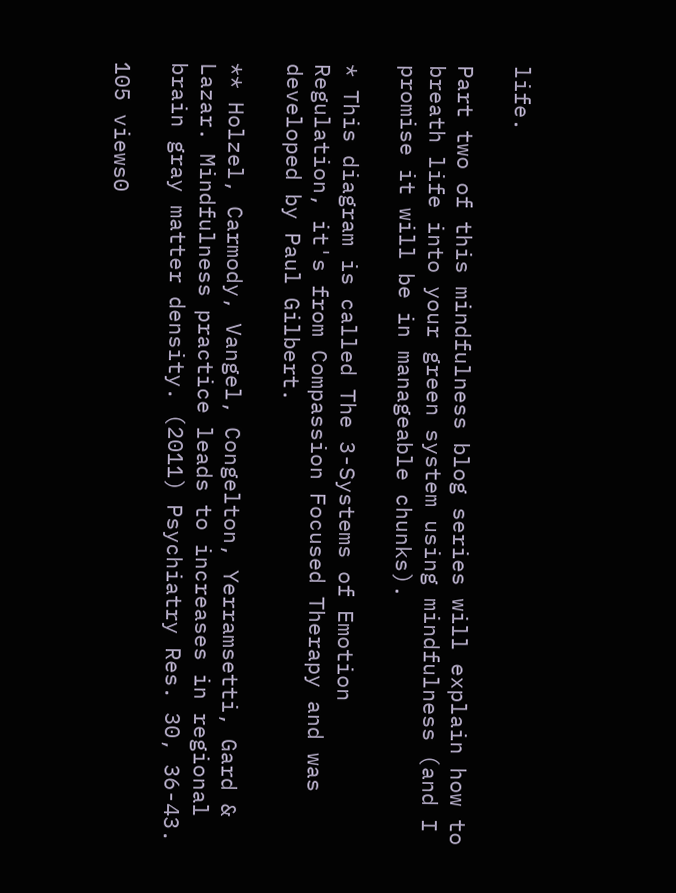life.

Part two of this mindfulness blog series will explain how to breath life into your green system using mindfulness (and I promise it will be in manageable chunks).

* This diagram is called The 3-Systems of Emotion Regulation, it's from Compassion Focused Therapy and was developed by Paul Gilbert.

** Holzel, Carmody, Vangel, Congelton, Yerramsetti, Gard & Lazar. Mindfulness practice leads to increases in regional brain gray matter density. (2011) Psychiatry Res. 30, 36-43.

105 views0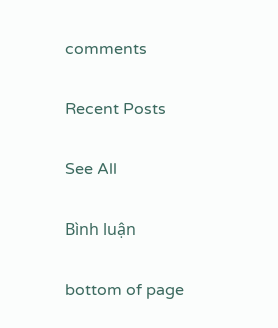comments

Recent Posts

See All

Bình luận

bottom of page